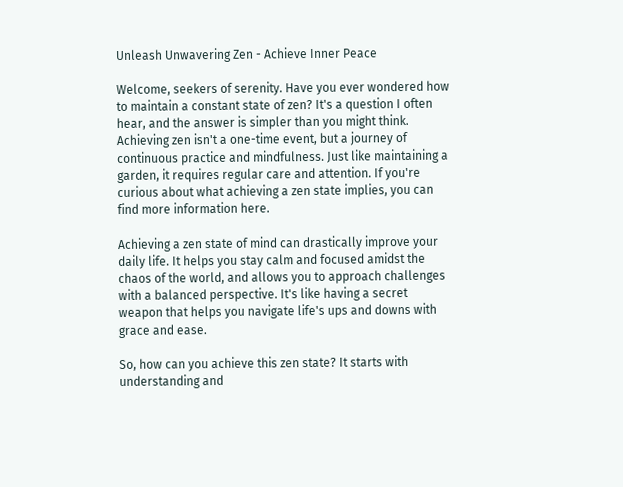Unleash Unwavering Zen - Achieve Inner Peace

Welcome, seekers of serenity. Have you ever wondered how to maintain a constant state of zen? It's a question I often hear, and the answer is simpler than you might think. Achieving zen isn't a one-time event, but a journey of continuous practice and mindfulness. Just like maintaining a garden, it requires regular care and attention. If you're curious about what achieving a zen state implies, you can find more information here.

Achieving a zen state of mind can drastically improve your daily life. It helps you stay calm and focused amidst the chaos of the world, and allows you to approach challenges with a balanced perspective. It's like having a secret weapon that helps you navigate life's ups and downs with grace and ease.

So, how can you achieve this zen state? It starts with understanding and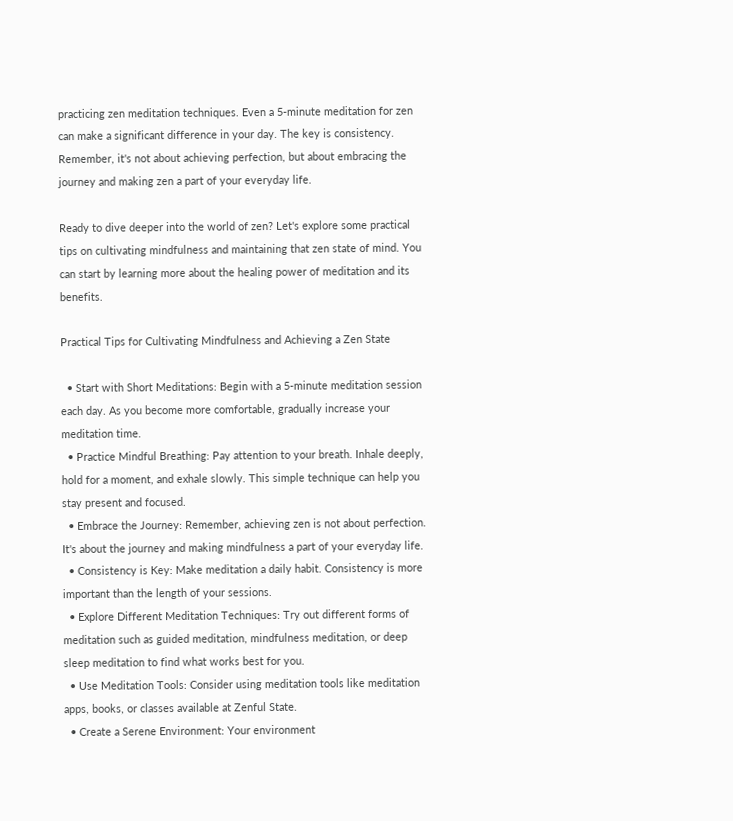practicing zen meditation techniques. Even a 5-minute meditation for zen can make a significant difference in your day. The key is consistency. Remember, it's not about achieving perfection, but about embracing the journey and making zen a part of your everyday life.

Ready to dive deeper into the world of zen? Let's explore some practical tips on cultivating mindfulness and maintaining that zen state of mind. You can start by learning more about the healing power of meditation and its benefits.

Practical Tips for Cultivating Mindfulness and Achieving a Zen State

  • Start with Short Meditations: Begin with a 5-minute meditation session each day. As you become more comfortable, gradually increase your meditation time.
  • Practice Mindful Breathing: Pay attention to your breath. Inhale deeply, hold for a moment, and exhale slowly. This simple technique can help you stay present and focused.
  • Embrace the Journey: Remember, achieving zen is not about perfection. It's about the journey and making mindfulness a part of your everyday life.
  • Consistency is Key: Make meditation a daily habit. Consistency is more important than the length of your sessions.
  • Explore Different Meditation Techniques: Try out different forms of meditation such as guided meditation, mindfulness meditation, or deep sleep meditation to find what works best for you.
  • Use Meditation Tools: Consider using meditation tools like meditation apps, books, or classes available at Zenful State.
  • Create a Serene Environment: Your environment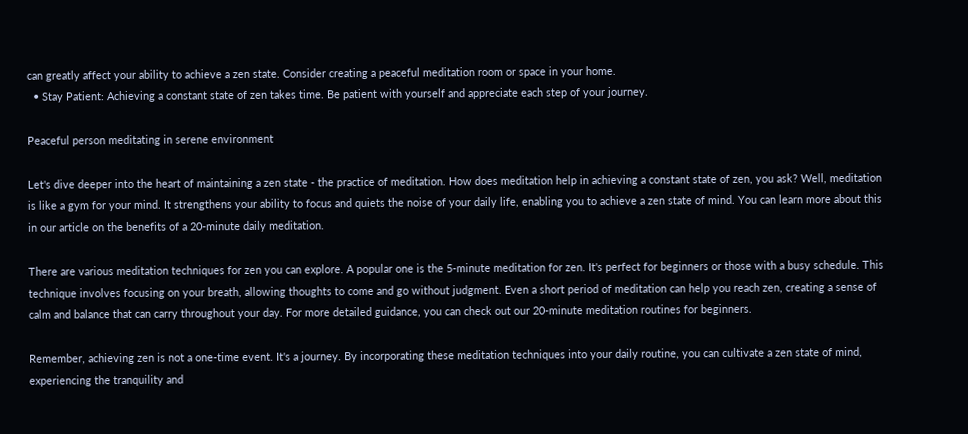can greatly affect your ability to achieve a zen state. Consider creating a peaceful meditation room or space in your home.
  • Stay Patient: Achieving a constant state of zen takes time. Be patient with yourself and appreciate each step of your journey.

Peaceful person meditating in serene environment

Let's dive deeper into the heart of maintaining a zen state - the practice of meditation. How does meditation help in achieving a constant state of zen, you ask? Well, meditation is like a gym for your mind. It strengthens your ability to focus and quiets the noise of your daily life, enabling you to achieve a zen state of mind. You can learn more about this in our article on the benefits of a 20-minute daily meditation.

There are various meditation techniques for zen you can explore. A popular one is the 5-minute meditation for zen. It's perfect for beginners or those with a busy schedule. This technique involves focusing on your breath, allowing thoughts to come and go without judgment. Even a short period of meditation can help you reach zen, creating a sense of calm and balance that can carry throughout your day. For more detailed guidance, you can check out our 20-minute meditation routines for beginners.

Remember, achieving zen is not a one-time event. It's a journey. By incorporating these meditation techniques into your daily routine, you can cultivate a zen state of mind, experiencing the tranquility and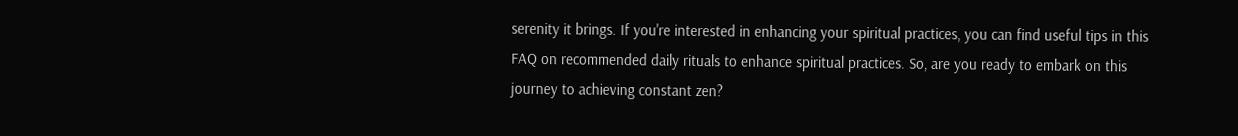serenity it brings. If you're interested in enhancing your spiritual practices, you can find useful tips in this FAQ on recommended daily rituals to enhance spiritual practices. So, are you ready to embark on this journey to achieving constant zen?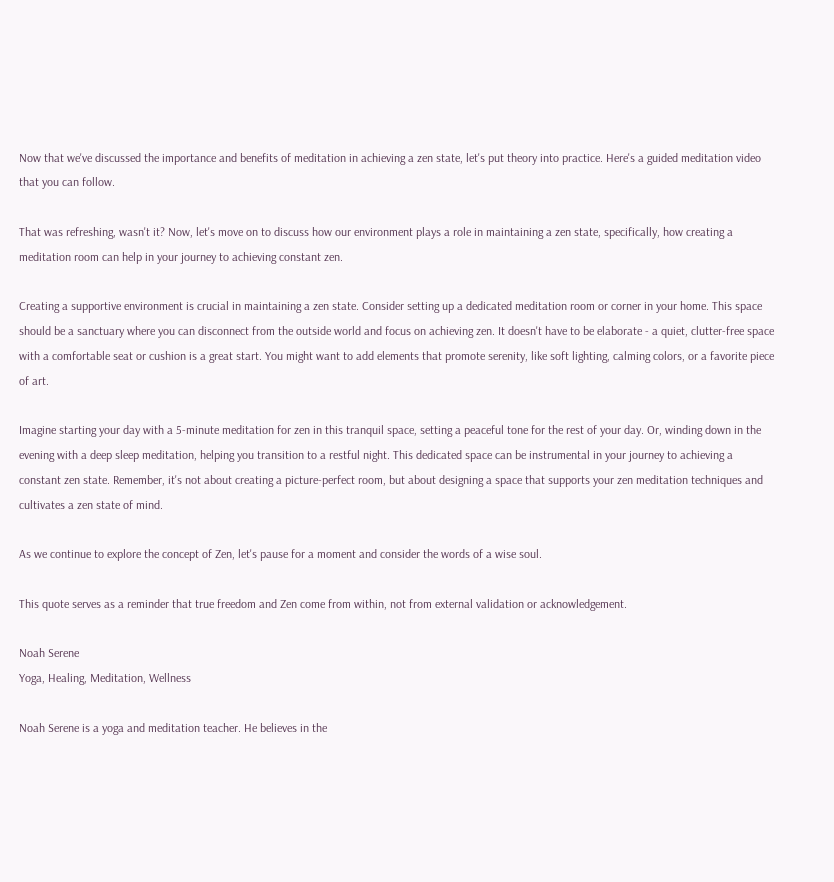Now that we've discussed the importance and benefits of meditation in achieving a zen state, let's put theory into practice. Here's a guided meditation video that you can follow.

That was refreshing, wasn't it? Now, let's move on to discuss how our environment plays a role in maintaining a zen state, specifically, how creating a meditation room can help in your journey to achieving constant zen.

Creating a supportive environment is crucial in maintaining a zen state. Consider setting up a dedicated meditation room or corner in your home. This space should be a sanctuary where you can disconnect from the outside world and focus on achieving zen. It doesn't have to be elaborate - a quiet, clutter-free space with a comfortable seat or cushion is a great start. You might want to add elements that promote serenity, like soft lighting, calming colors, or a favorite piece of art.

Imagine starting your day with a 5-minute meditation for zen in this tranquil space, setting a peaceful tone for the rest of your day. Or, winding down in the evening with a deep sleep meditation, helping you transition to a restful night. This dedicated space can be instrumental in your journey to achieving a constant zen state. Remember, it's not about creating a picture-perfect room, but about designing a space that supports your zen meditation techniques and cultivates a zen state of mind.

As we continue to explore the concept of Zen, let's pause for a moment and consider the words of a wise soul.

This quote serves as a reminder that true freedom and Zen come from within, not from external validation or acknowledgement.

Noah Serene
Yoga, Healing, Meditation, Wellness

Noah Serene is a yoga and meditation teacher. He believes in the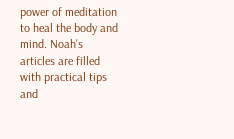power of meditation to heal the body and mind. Noah's articles are filled with practical tips and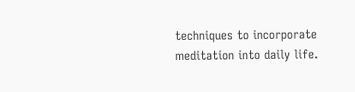techniques to incorporate meditation into daily life.